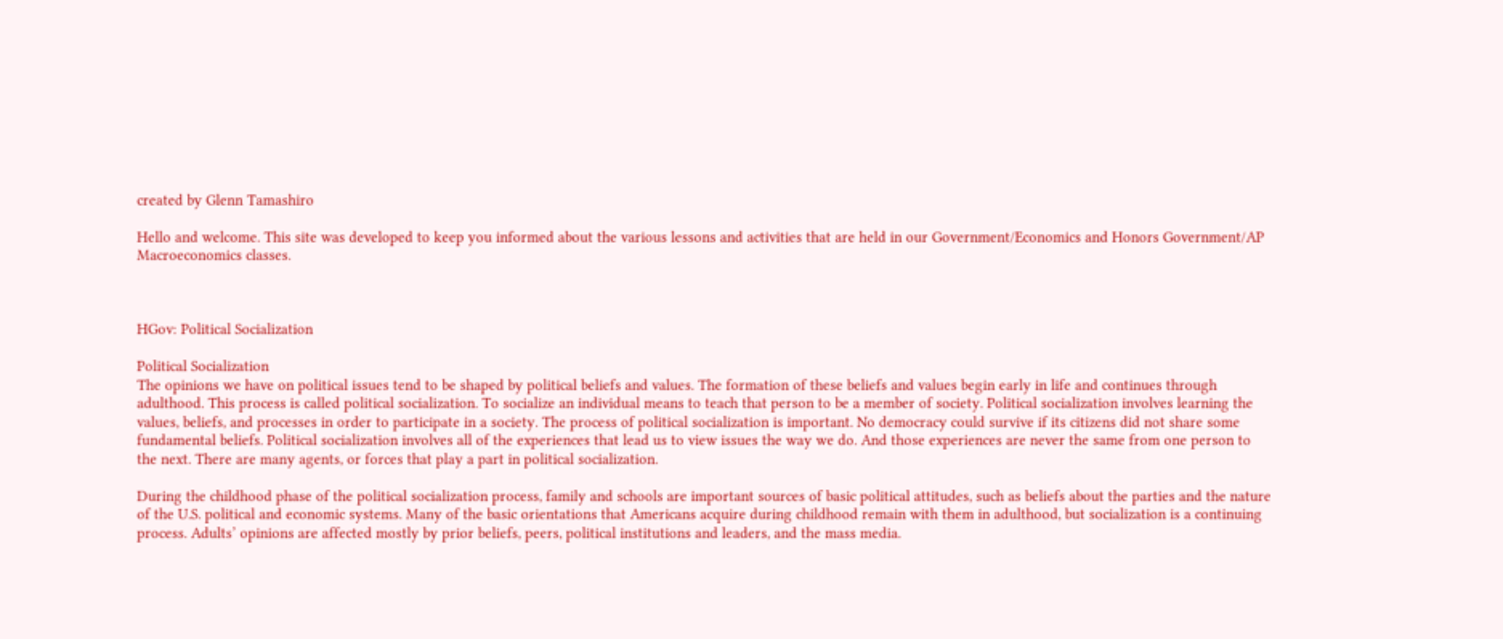created by Glenn Tamashiro

Hello and welcome. This site was developed to keep you informed about the various lessons and activities that are held in our Government/Economics and Honors Government/AP Macroeconomics classes.



HGov: Political Socialization

Political Socialization
The opinions we have on political issues tend to be shaped by political beliefs and values. The formation of these beliefs and values begin early in life and continues through adulthood. This process is called political socialization. To socialize an individual means to teach that person to be a member of society. Political socialization involves learning the values, beliefs, and processes in order to participate in a society. The process of political socialization is important. No democracy could survive if its citizens did not share some fundamental beliefs. Political socialization involves all of the experiences that lead us to view issues the way we do. And those experiences are never the same from one person to the next. There are many agents, or forces that play a part in political socialization.

During the childhood phase of the political socialization process, family and schools are important sources of basic political attitudes, such as beliefs about the parties and the nature of the U.S. political and economic systems. Many of the basic orientations that Americans acquire during childhood remain with them in adulthood, but socialization is a continuing process. Adults’ opinions are affected mostly by prior beliefs, peers, political institutions and leaders, and the mass media.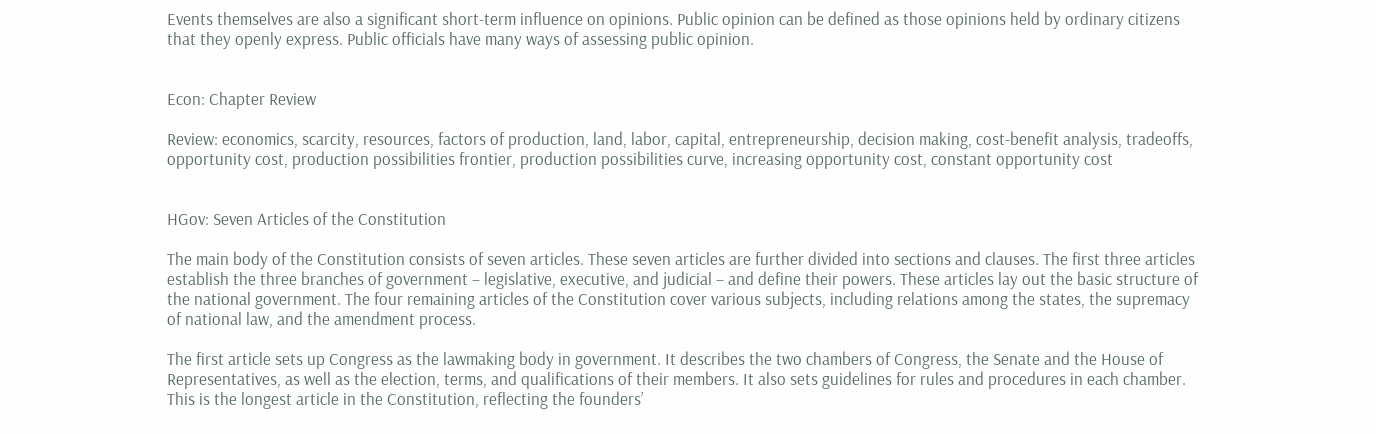Events themselves are also a significant short-term influence on opinions. Public opinion can be defined as those opinions held by ordinary citizens that they openly express. Public officials have many ways of assessing public opinion.


Econ: Chapter Review

Review: economics, scarcity, resources, factors of production, land, labor, capital, entrepreneurship, decision making, cost-benefit analysis, tradeoffs, opportunity cost, production possibilities frontier, production possibilities curve, increasing opportunity cost, constant opportunity cost


HGov: Seven Articles of the Constitution

The main body of the Constitution consists of seven articles. These seven articles are further divided into sections and clauses. The first three articles establish the three branches of government – legislative, executive, and judicial – and define their powers. These articles lay out the basic structure of the national government. The four remaining articles of the Constitution cover various subjects, including relations among the states, the supremacy of national law, and the amendment process.

The first article sets up Congress as the lawmaking body in government. It describes the two chambers of Congress, the Senate and the House of Representatives, as well as the election, terms, and qualifications of their members. It also sets guidelines for rules and procedures in each chamber. This is the longest article in the Constitution, reflecting the founders’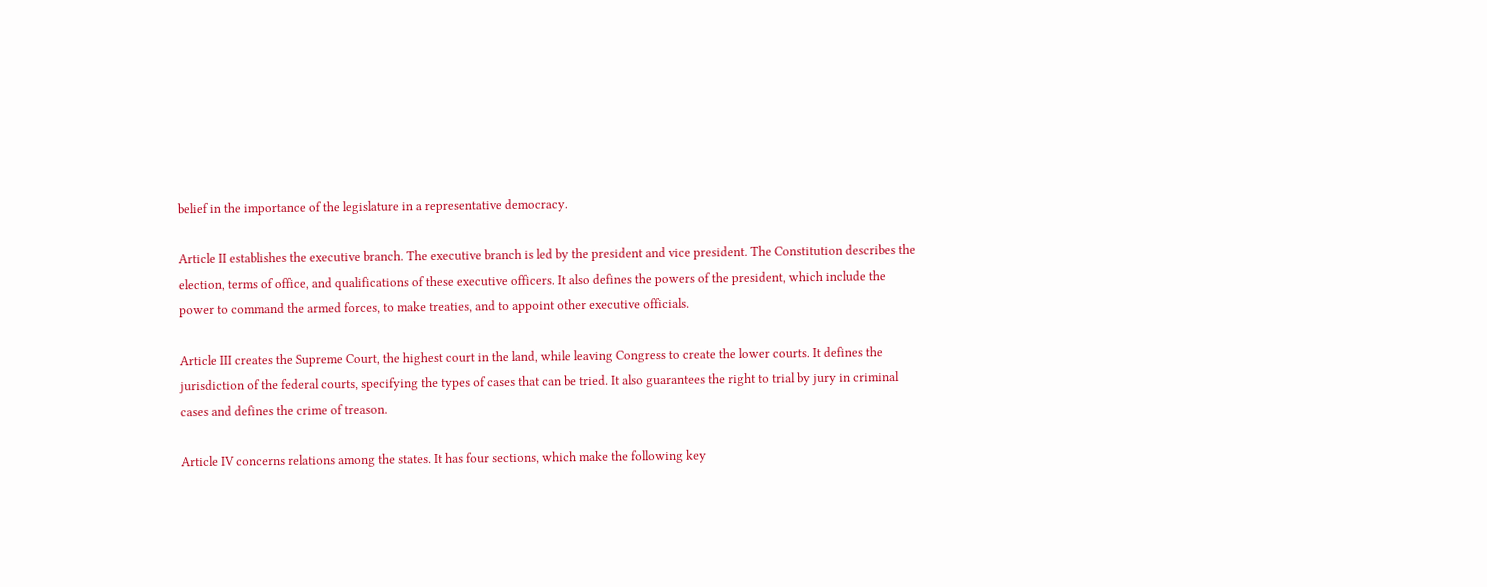belief in the importance of the legislature in a representative democracy.

Article II establishes the executive branch. The executive branch is led by the president and vice president. The Constitution describes the election, terms of office, and qualifications of these executive officers. It also defines the powers of the president, which include the power to command the armed forces, to make treaties, and to appoint other executive officials.

Article III creates the Supreme Court, the highest court in the land, while leaving Congress to create the lower courts. It defines the jurisdiction of the federal courts, specifying the types of cases that can be tried. It also guarantees the right to trial by jury in criminal cases and defines the crime of treason.

Article IV concerns relations among the states. It has four sections, which make the following key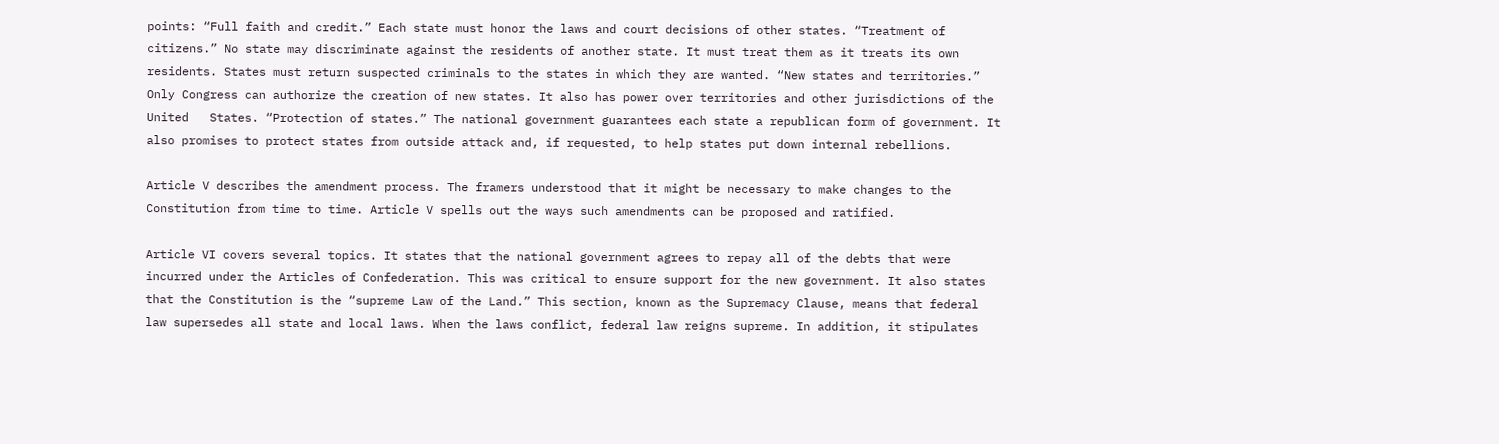points: “Full faith and credit.” Each state must honor the laws and court decisions of other states. “Treatment of citizens.” No state may discriminate against the residents of another state. It must treat them as it treats its own residents. States must return suspected criminals to the states in which they are wanted. “New states and territories.” Only Congress can authorize the creation of new states. It also has power over territories and other jurisdictions of the United   States. “Protection of states.” The national government guarantees each state a republican form of government. It also promises to protect states from outside attack and, if requested, to help states put down internal rebellions.

Article V describes the amendment process. The framers understood that it might be necessary to make changes to the Constitution from time to time. Article V spells out the ways such amendments can be proposed and ratified.

Article VI covers several topics. It states that the national government agrees to repay all of the debts that were incurred under the Articles of Confederation. This was critical to ensure support for the new government. It also states that the Constitution is the “supreme Law of the Land.” This section, known as the Supremacy Clause, means that federal law supersedes all state and local laws. When the laws conflict, federal law reigns supreme. In addition, it stipulates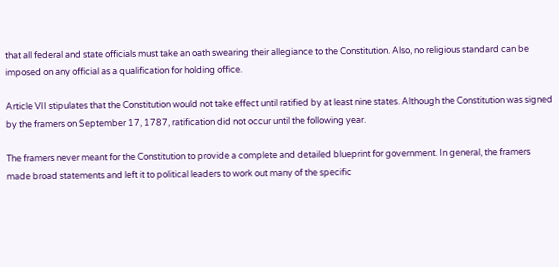that all federal and state officials must take an oath swearing their allegiance to the Constitution. Also, no religious standard can be imposed on any official as a qualification for holding office.

Article VII stipulates that the Constitution would not take effect until ratified by at least nine states. Although the Constitution was signed by the framers on September 17, 1787, ratification did not occur until the following year.

The framers never meant for the Constitution to provide a complete and detailed blueprint for government. In general, the framers made broad statements and left it to political leaders to work out many of the specific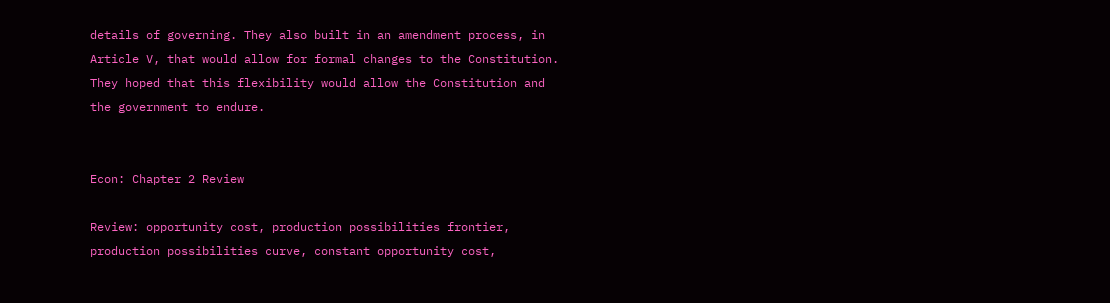details of governing. They also built in an amendment process, in Article V, that would allow for formal changes to the Constitution. They hoped that this flexibility would allow the Constitution and the government to endure.


Econ: Chapter 2 Review

Review: opportunity cost, production possibilities frontier, production possibilities curve, constant opportunity cost,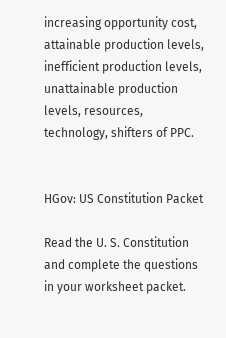increasing opportunity cost, attainable production levels, inefficient production levels, unattainable production levels, resources, technology, shifters of PPC.


HGov: US Constitution Packet

Read the U. S. Constitution and complete the questions in your worksheet packet.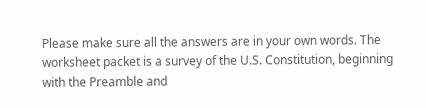Please make sure all the answers are in your own words. The worksheet packet is a survey of the U.S. Constitution, beginning with the Preamble and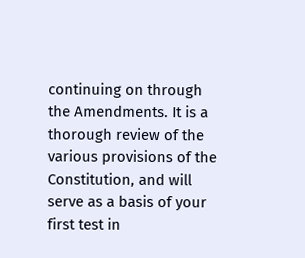continuing on through the Amendments. It is a thorough review of the various provisions of the Constitution, and will serve as a basis of your first test in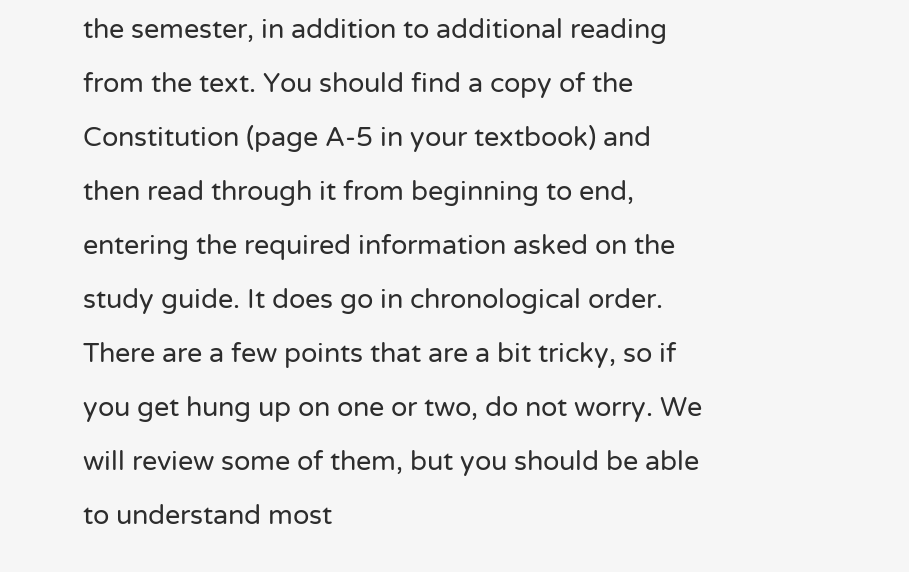the semester, in addition to additional reading from the text. You should find a copy of the Constitution (page A-5 in your textbook) and then read through it from beginning to end, entering the required information asked on the study guide. It does go in chronological order. There are a few points that are a bit tricky, so if you get hung up on one or two, do not worry. We will review some of them, but you should be able to understand most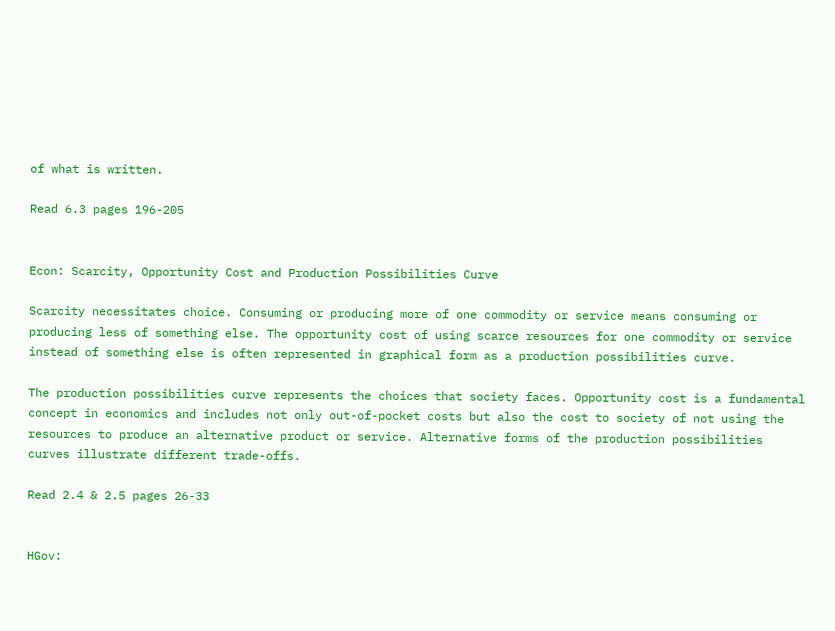of what is written.

Read 6.3 pages 196-205


Econ: Scarcity, Opportunity Cost and Production Possibilities Curve

Scarcity necessitates choice. Consuming or producing more of one commodity or service means consuming or producing less of something else. The opportunity cost of using scarce resources for one commodity or service instead of something else is often represented in graphical form as a production possibilities curve.

The production possibilities curve represents the choices that society faces. Opportunity cost is a fundamental concept in economics and includes not only out-of-pocket costs but also the cost to society of not using the resources to produce an alternative product or service. Alternative forms of the production possibilities curves illustrate different trade-offs.

Read 2.4 & 2.5 pages 26-33


HGov: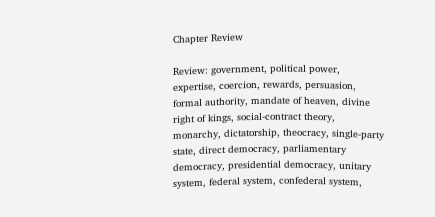Chapter Review

Review: government, political power, expertise, coercion, rewards, persuasion, formal authority, mandate of heaven, divine right of kings, social-contract theory, monarchy, dictatorship, theocracy, single-party state, direct democracy, parliamentary democracy, presidential democracy, unitary system, federal system, confederal system,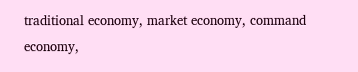traditional economy, market economy, command economy,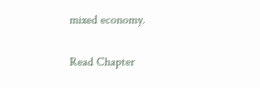mixed economy.

Read Chapter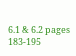6.1 & 6.2 pages 183-195